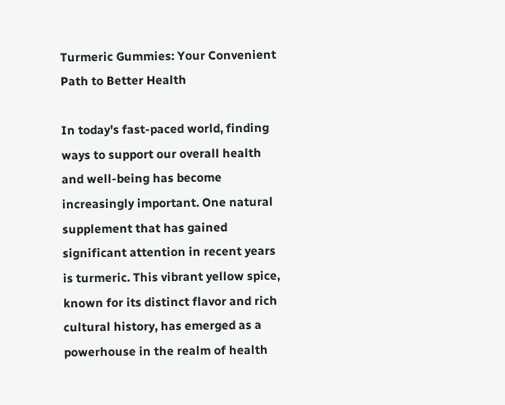Turmeric Gummies: Your Convenient Path to Better Health

In today's fast-paced world, finding ways to support our overall health and well-being has become increasingly important. One natural supplement that has gained significant attention in recent years is turmeric. This vibrant yellow spice, known for its distinct flavor and rich cultural history, has emerged as a powerhouse in the realm of health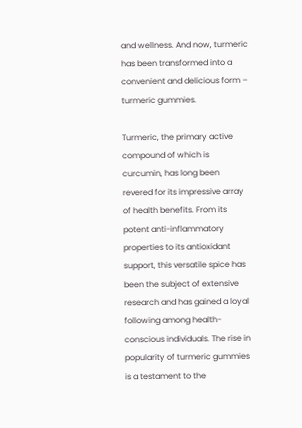and wellness. And now, turmeric has been transformed into a convenient and delicious form – turmeric gummies.

Turmeric, the primary active compound of which is curcumin, has long been revered for its impressive array of health benefits. From its potent anti-inflammatory properties to its antioxidant support, this versatile spice has been the subject of extensive research and has gained a loyal following among health-conscious individuals. The rise in popularity of turmeric gummies is a testament to the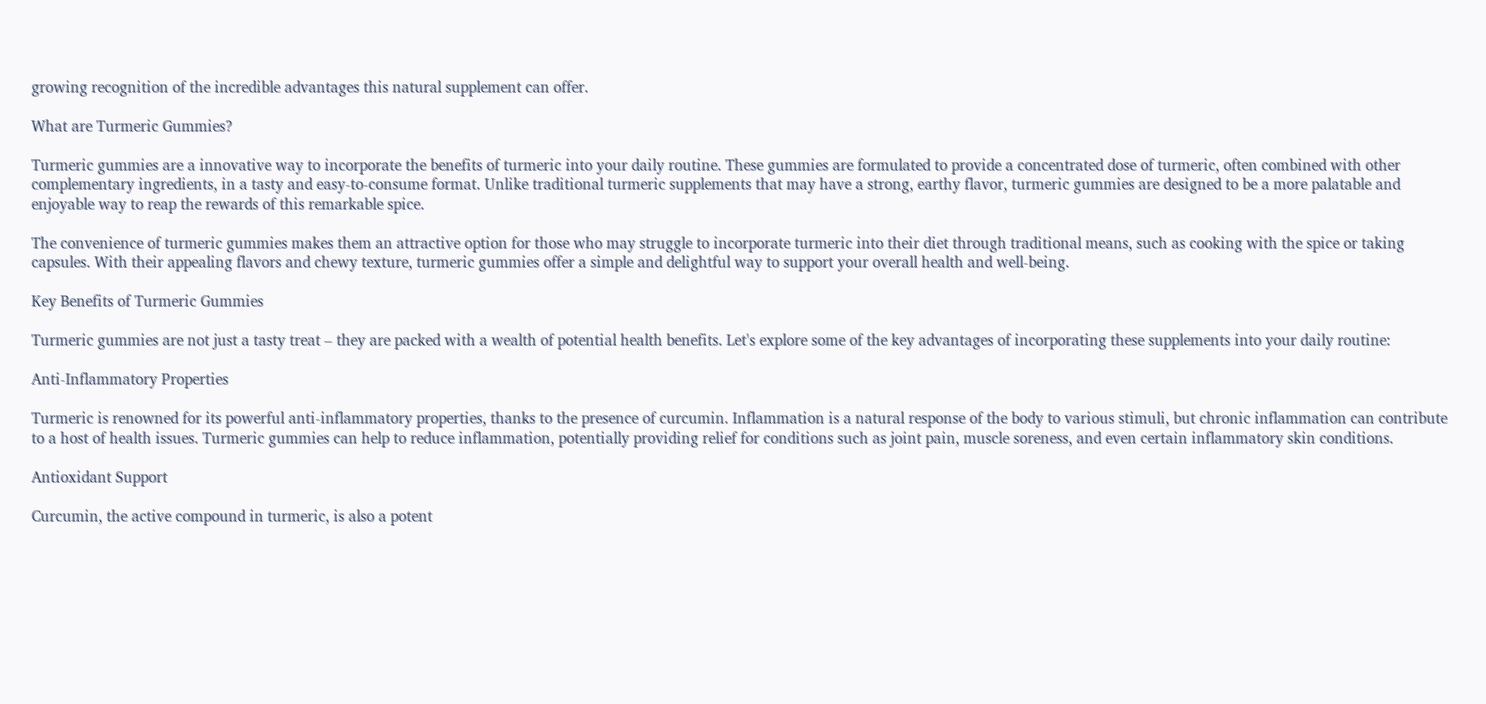growing recognition of the incredible advantages this natural supplement can offer.

What are Turmeric Gummies?

Turmeric gummies are a innovative way to incorporate the benefits of turmeric into your daily routine. These gummies are formulated to provide a concentrated dose of turmeric, often combined with other complementary ingredients, in a tasty and easy-to-consume format. Unlike traditional turmeric supplements that may have a strong, earthy flavor, turmeric gummies are designed to be a more palatable and enjoyable way to reap the rewards of this remarkable spice.

The convenience of turmeric gummies makes them an attractive option for those who may struggle to incorporate turmeric into their diet through traditional means, such as cooking with the spice or taking capsules. With their appealing flavors and chewy texture, turmeric gummies offer a simple and delightful way to support your overall health and well-being.

Key Benefits of Turmeric Gummies

Turmeric gummies are not just a tasty treat – they are packed with a wealth of potential health benefits. Let's explore some of the key advantages of incorporating these supplements into your daily routine:

Anti-Inflammatory Properties

Turmeric is renowned for its powerful anti-inflammatory properties, thanks to the presence of curcumin. Inflammation is a natural response of the body to various stimuli, but chronic inflammation can contribute to a host of health issues. Turmeric gummies can help to reduce inflammation, potentially providing relief for conditions such as joint pain, muscle soreness, and even certain inflammatory skin conditions.

Antioxidant Support

Curcumin, the active compound in turmeric, is also a potent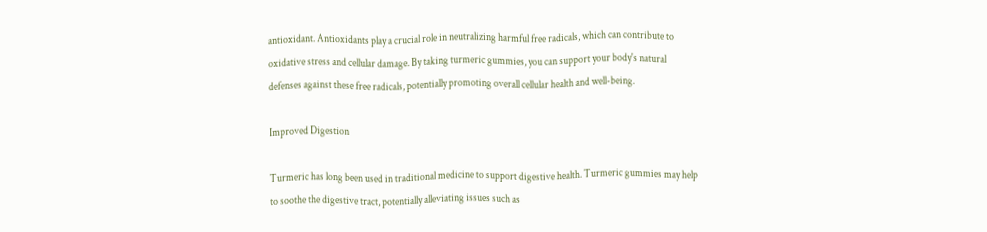antioxidant. Antioxidants play a crucial role in neutralizing harmful free radicals, which can contribute to oxidative stress and cellular damage. By taking turmeric gummies, you can support your body's natural defenses against these free radicals, potentially promoting overall cellular health and well-being.

Improved Digestion

Turmeric has long been used in traditional medicine to support digestive health. Turmeric gummies may help to soothe the digestive tract, potentially alleviating issues such as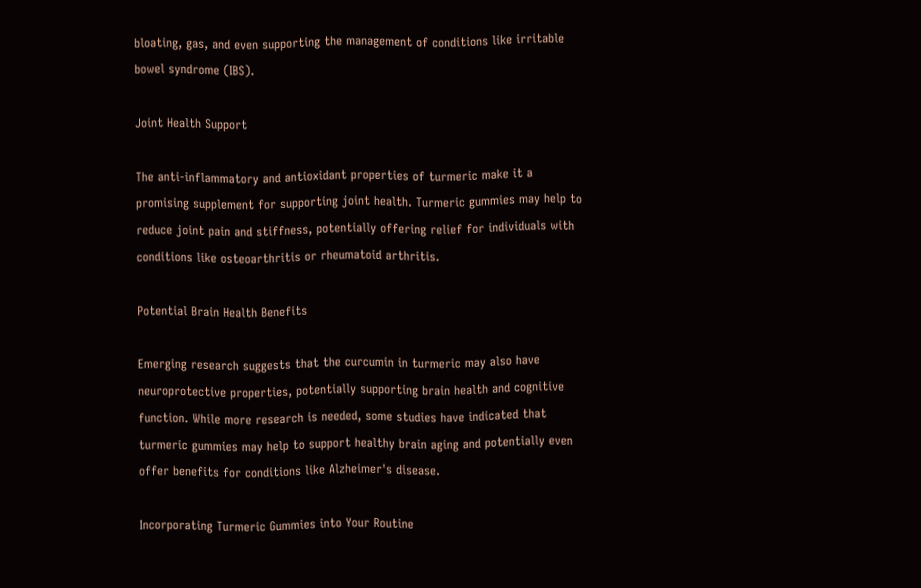bloating, gas, and even supporting the management of conditions like irritable bowel syndrome (IBS).

Joint Health Support

The anti-inflammatory and antioxidant properties of turmeric make it a promising supplement for supporting joint health. Turmeric gummies may help to reduce joint pain and stiffness, potentially offering relief for individuals with conditions like osteoarthritis or rheumatoid arthritis.

Potential Brain Health Benefits

Emerging research suggests that the curcumin in turmeric may also have neuroprotective properties, potentially supporting brain health and cognitive function. While more research is needed, some studies have indicated that turmeric gummies may help to support healthy brain aging and potentially even offer benefits for conditions like Alzheimer's disease.

Incorporating Turmeric Gummies into Your Routine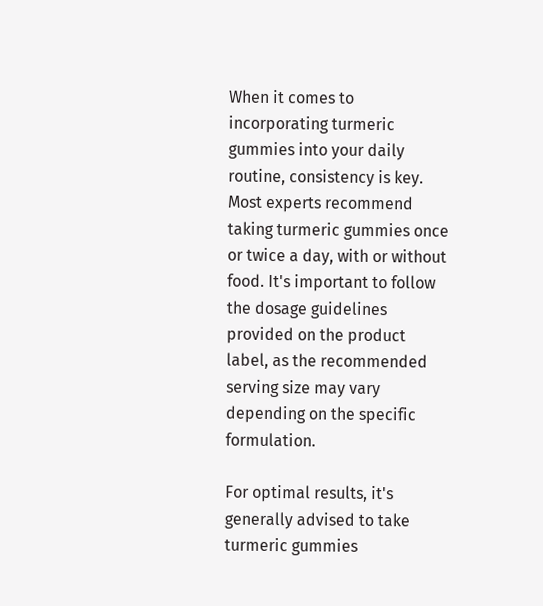When it comes to incorporating turmeric gummies into your daily routine, consistency is key. Most experts recommend taking turmeric gummies once or twice a day, with or without food. It's important to follow the dosage guidelines provided on the product label, as the recommended serving size may vary depending on the specific formulation.

For optimal results, it's generally advised to take turmeric gummies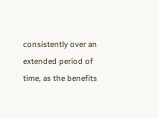consistently over an extended period of time, as the benefits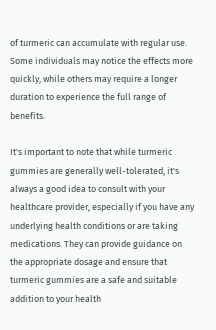of turmeric can accumulate with regular use. Some individuals may notice the effects more quickly, while others may require a longer duration to experience the full range of benefits.

It's important to note that while turmeric gummies are generally well-tolerated, it's always a good idea to consult with your healthcare provider, especially if you have any underlying health conditions or are taking medications. They can provide guidance on the appropriate dosage and ensure that turmeric gummies are a safe and suitable addition to your health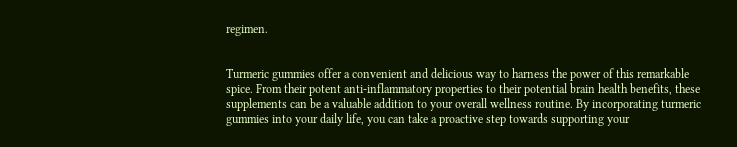regimen.


Turmeric gummies offer a convenient and delicious way to harness the power of this remarkable spice. From their potent anti-inflammatory properties to their potential brain health benefits, these supplements can be a valuable addition to your overall wellness routine. By incorporating turmeric gummies into your daily life, you can take a proactive step towards supporting your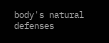body's natural defenses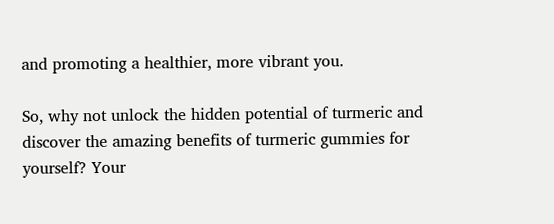and promoting a healthier, more vibrant you.

So, why not unlock the hidden potential of turmeric and discover the amazing benefits of turmeric gummies for yourself? Your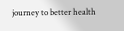journey to better health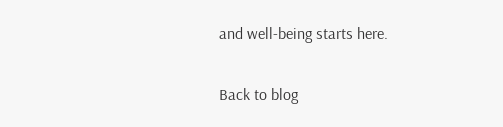and well-being starts here.

Back to blog